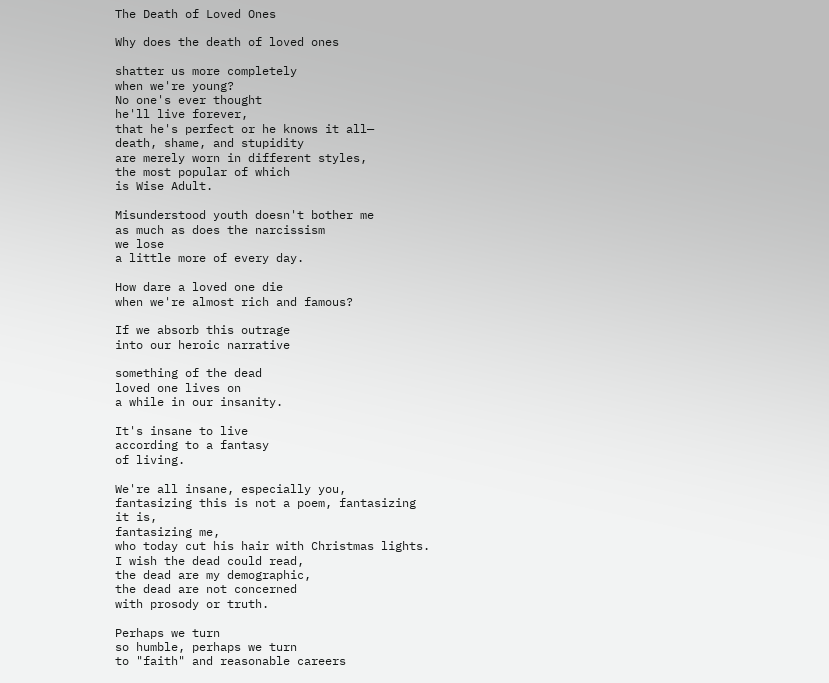The Death of Loved Ones

Why does the death of loved ones

shatter us more completely
when we're young?
No one's ever thought
he'll live forever,
that he's perfect or he knows it all—
death, shame, and stupidity
are merely worn in different styles,
the most popular of which
is Wise Adult.

Misunderstood youth doesn't bother me
as much as does the narcissism
we lose
a little more of every day.

How dare a loved one die
when we're almost rich and famous?

If we absorb this outrage
into our heroic narrative

something of the dead
loved one lives on
a while in our insanity.

It's insane to live
according to a fantasy
of living.

We're all insane, especially you,
fantasizing this is not a poem, fantasizing
it is,
fantasizing me,
who today cut his hair with Christmas lights.
I wish the dead could read,
the dead are my demographic,
the dead are not concerned
with prosody or truth.

Perhaps we turn
so humble, perhaps we turn
to "faith" and reasonable careers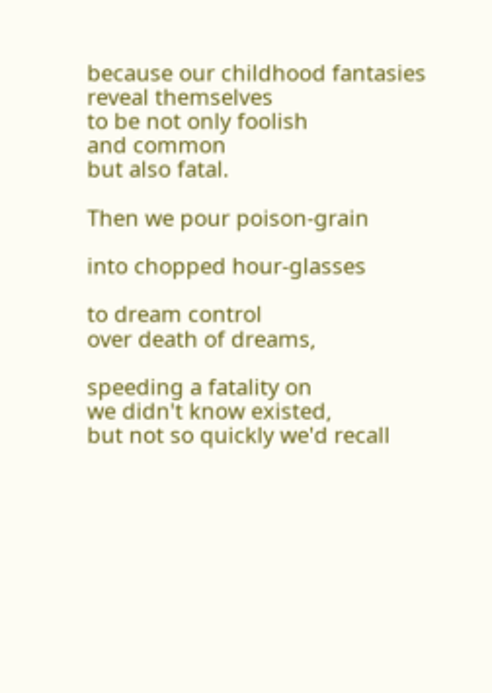because our childhood fantasies
reveal themselves
to be not only foolish
and common
but also fatal.

Then we pour poison-grain

into chopped hour-glasses

to dream control
over death of dreams,

speeding a fatality on
we didn't know existed,
but not so quickly we'd recall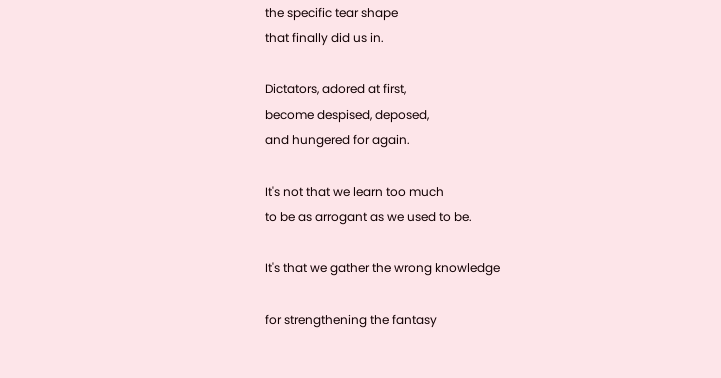the specific tear shape
that finally did us in.

Dictators, adored at first,
become despised, deposed,
and hungered for again.

It's not that we learn too much
to be as arrogant as we used to be.

It's that we gather the wrong knowledge

for strengthening the fantasy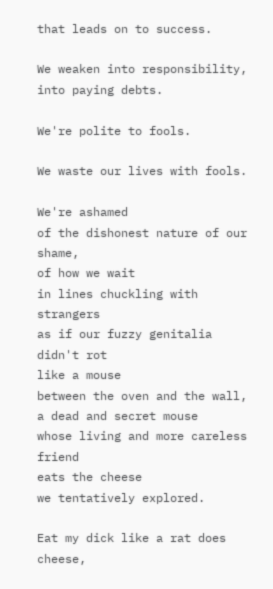that leads on to success.

We weaken into responsibility,
into paying debts.

We're polite to fools.

We waste our lives with fools.

We're ashamed
of the dishonest nature of our shame,
of how we wait
in lines chuckling with strangers
as if our fuzzy genitalia didn't rot
like a mouse
between the oven and the wall,
a dead and secret mouse
whose living and more careless friend
eats the cheese
we tentatively explored.

Eat my dick like a rat does cheese,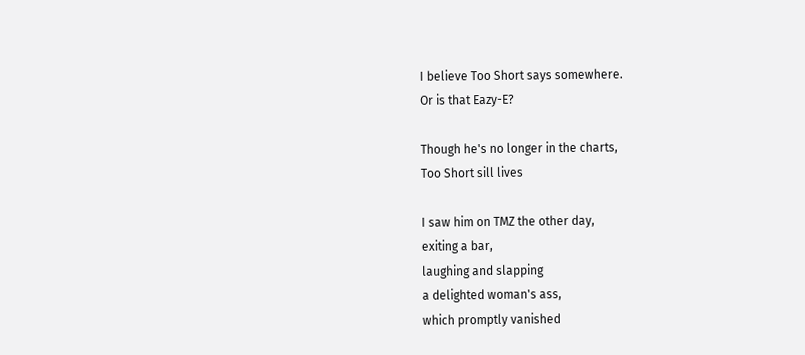I believe Too Short says somewhere.
Or is that Eazy-E?

Though he's no longer in the charts,
Too Short sill lives

I saw him on TMZ the other day,
exiting a bar,
laughing and slapping
a delighted woman's ass,
which promptly vanished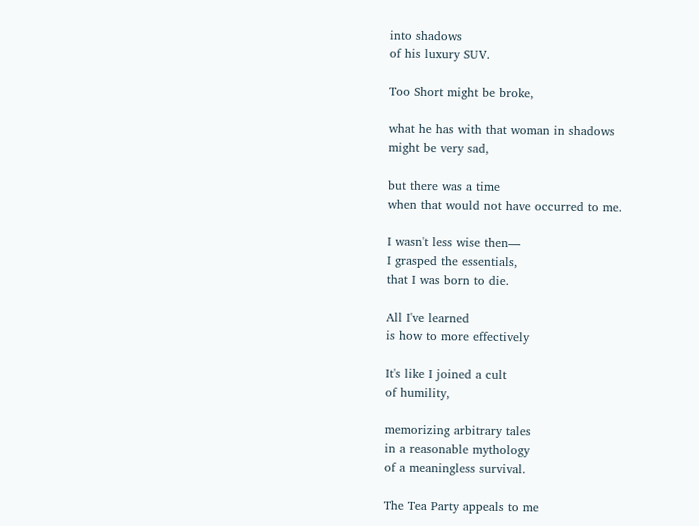into shadows
of his luxury SUV.

Too Short might be broke,

what he has with that woman in shadows
might be very sad,

but there was a time
when that would not have occurred to me.

I wasn't less wise then—
I grasped the essentials,
that I was born to die.

All I've learned
is how to more effectively

It's like I joined a cult
of humility,

memorizing arbitrary tales
in a reasonable mythology
of a meaningless survival.

The Tea Party appeals to me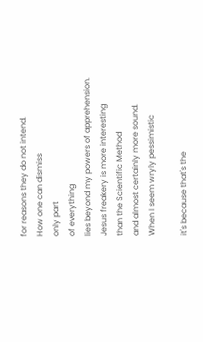for reasons they do not intend.
How one can dismiss
only part
of everything
lies beyond my powers of apprehension.
Jesus freakery is more interesting
than the Scientific Method
and almost certainly more sound.
When I seem wryly pessimistic

it's because that's the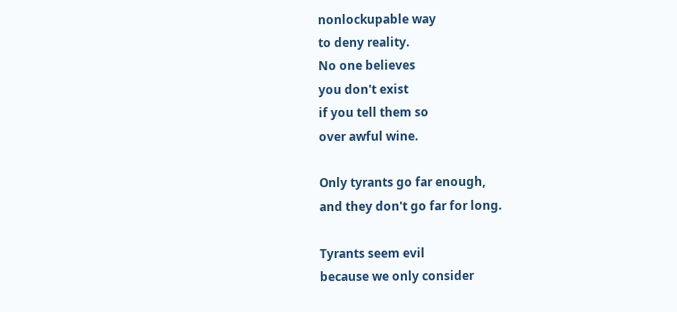nonlockupable way
to deny reality.
No one believes
you don't exist
if you tell them so
over awful wine.

Only tyrants go far enough,
and they don't go far for long.

Tyrants seem evil
because we only consider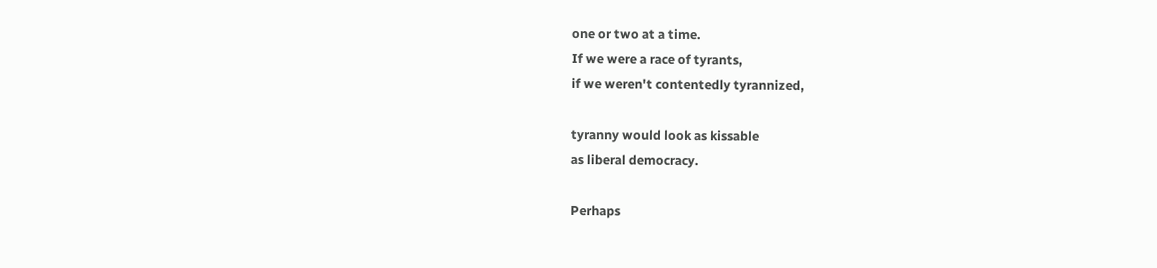one or two at a time.
If we were a race of tyrants,
if we weren't contentedly tyrannized,

tyranny would look as kissable
as liberal democracy.

Perhaps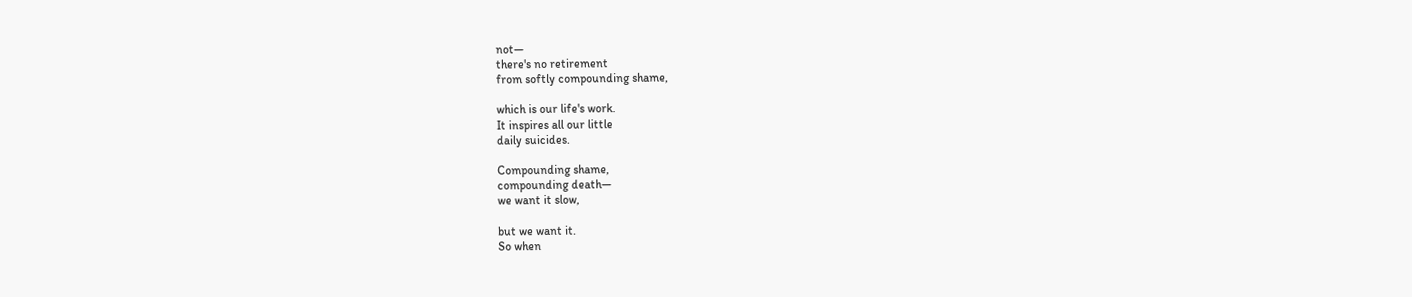not—
there's no retirement
from softly compounding shame,

which is our life's work.
It inspires all our little
daily suicides.

Compounding shame,
compounding death—
we want it slow,

but we want it.
So when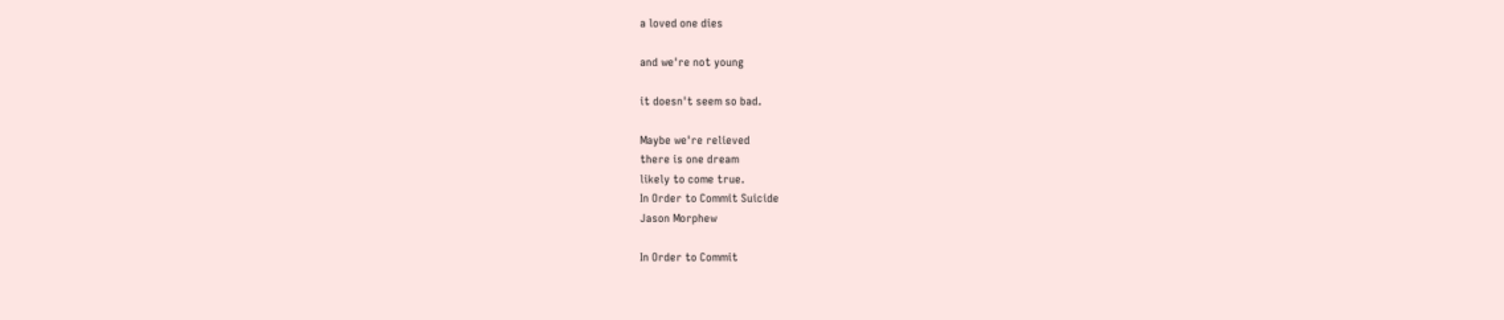a loved one dies

and we're not young

it doesn't seem so bad.

Maybe we're relieved
there is one dream
likely to come true.
In Order to Commit Suicide
Jason Morphew

In Order to Commit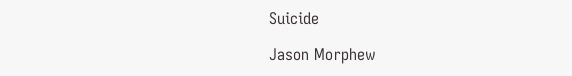Suicide

Jason Morphew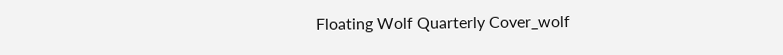Floating Wolf Quarterly Cover_wolf